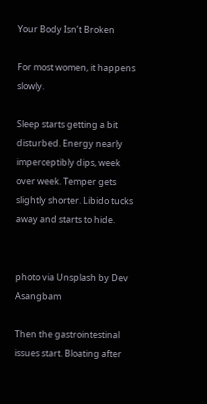Your Body Isn’t Broken

For most women, it happens slowly.

Sleep starts getting a bit disturbed. Energy nearly imperceptibly dips, week over week. Temper gets slightly shorter. Libido tucks away and starts to hide.


photo via Unsplash by Dev Asangbam

Then the gastrointestinal issues start. Bloating after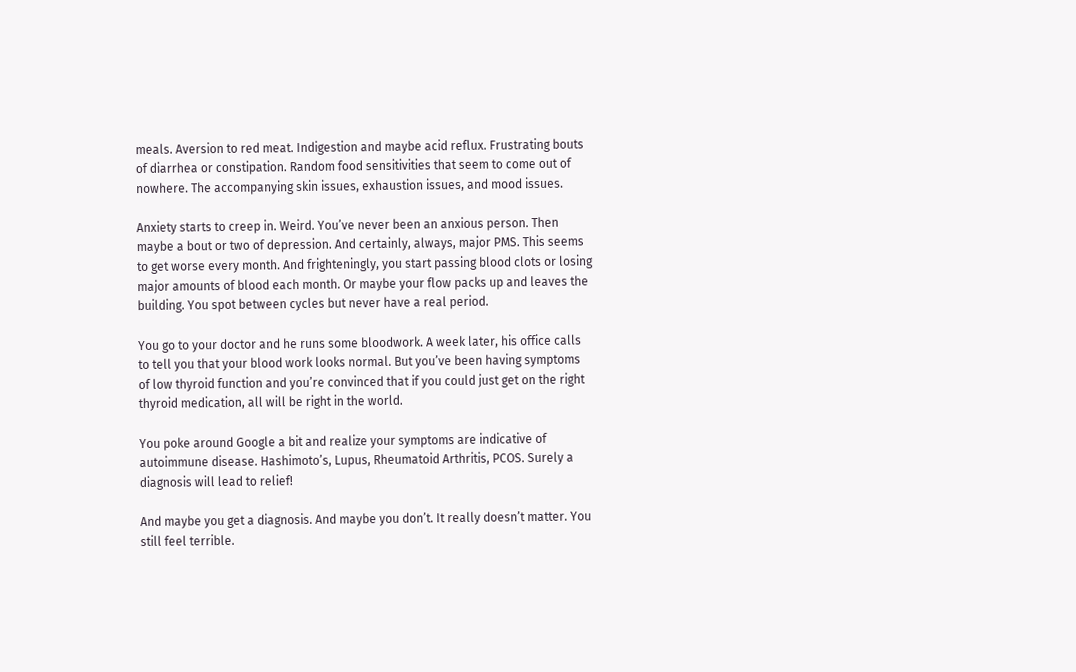meals. Aversion to red meat. Indigestion and maybe acid reflux. Frustrating bouts of diarrhea or constipation. Random food sensitivities that seem to come out of nowhere. The accompanying skin issues, exhaustion issues, and mood issues.

Anxiety starts to creep in. Weird. You’ve never been an anxious person. Then maybe a bout or two of depression. And certainly, always, major PMS. This seems to get worse every month. And frighteningly, you start passing blood clots or losing major amounts of blood each month. Or maybe your flow packs up and leaves the building. You spot between cycles but never have a real period.

You go to your doctor and he runs some bloodwork. A week later, his office calls to tell you that your blood work looks normal. But you’ve been having symptoms of low thyroid function and you’re convinced that if you could just get on the right thyroid medication, all will be right in the world.

You poke around Google a bit and realize your symptoms are indicative of autoimmune disease. Hashimoto’s, Lupus, Rheumatoid Arthritis, PCOS. Surely a diagnosis will lead to relief!

And maybe you get a diagnosis. And maybe you don’t. It really doesn’t matter. You still feel terrible.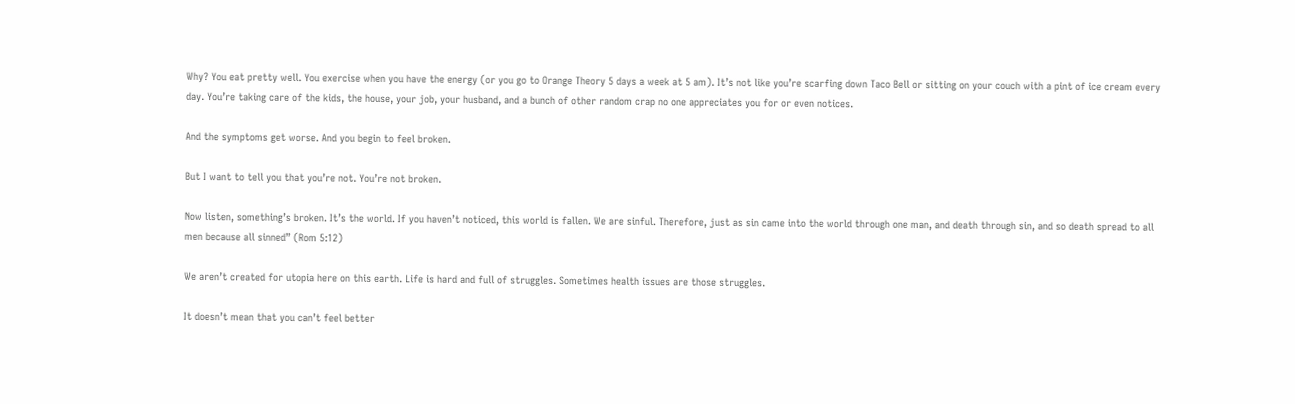Why? You eat pretty well. You exercise when you have the energy (or you go to Orange Theory 5 days a week at 5 am). It’s not like you’re scarfing down Taco Bell or sitting on your couch with a pint of ice cream every day. You’re taking care of the kids, the house, your job, your husband, and a bunch of other random crap no one appreciates you for or even notices.

And the symptoms get worse. And you begin to feel broken.

But I want to tell you that you’re not. You’re not broken.

Now listen, something’s broken. It’s the world. If you haven’t noticed, this world is fallen. We are sinful. Therefore, just as sin came into the world through one man, and death through sin, and so death spread to all men because all sinned” (Rom 5:12)

We aren’t created for utopia here on this earth. Life is hard and full of struggles. Sometimes health issues are those struggles.

It doesn’t mean that you can’t feel better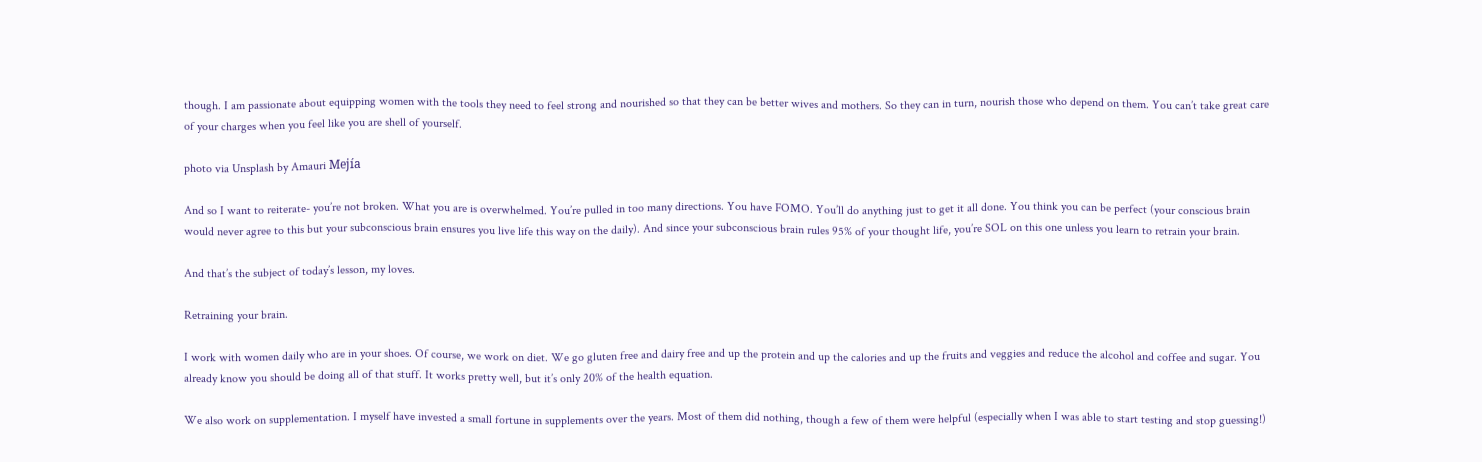though. I am passionate about equipping women with the tools they need to feel strong and nourished so that they can be better wives and mothers. So they can in turn, nourish those who depend on them. You can’t take great care of your charges when you feel like you are shell of yourself.

photo via Unsplash by Amauri Mejía

And so I want to reiterate- you’re not broken. What you are is overwhelmed. You’re pulled in too many directions. You have FOMO. You’ll do anything just to get it all done. You think you can be perfect (your conscious brain would never agree to this but your subconscious brain ensures you live life this way on the daily). And since your subconscious brain rules 95% of your thought life, you’re SOL on this one unless you learn to retrain your brain.

And that’s the subject of today’s lesson, my loves.

Retraining your brain.

I work with women daily who are in your shoes. Of course, we work on diet. We go gluten free and dairy free and up the protein and up the calories and up the fruits and veggies and reduce the alcohol and coffee and sugar. You already know you should be doing all of that stuff. It works pretty well, but it’s only 20% of the health equation.

We also work on supplementation. I myself have invested a small fortune in supplements over the years. Most of them did nothing, though a few of them were helpful (especially when I was able to start testing and stop guessing!)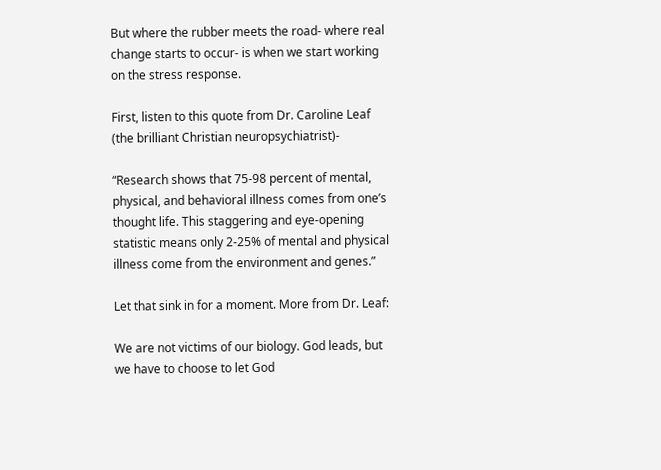But where the rubber meets the road- where real change starts to occur- is when we start working on the stress response.

First, listen to this quote from Dr. Caroline Leaf (the brilliant Christian neuropsychiatrist)-

“Research shows that 75-98 percent of mental, physical, and behavioral illness comes from one’s thought life. This staggering and eye-opening statistic means only 2-25% of mental and physical illness come from the environment and genes.”

Let that sink in for a moment. More from Dr. Leaf:

We are not victims of our biology. God leads, but we have to choose to let God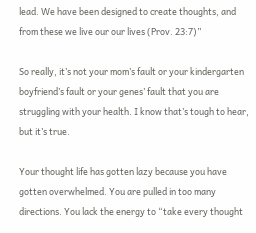lead. We have been designed to create thoughts, and from these we live our our lives (Prov. 23:7)”

So really, it’s not your mom’s fault or your kindergarten boyfriend’s fault or your genes’ fault that you are struggling with your health. I know that’s tough to hear, but it’s true.

Your thought life has gotten lazy because you have gotten overwhelmed. You are pulled in too many directions. You lack the energy to “take every thought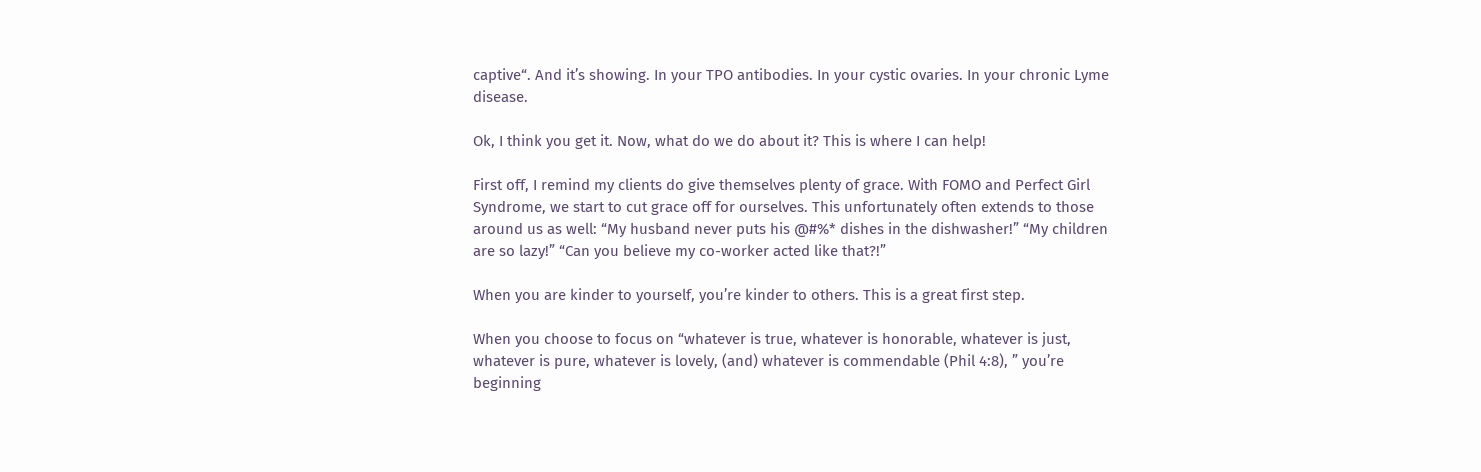captive“. And it’s showing. In your TPO antibodies. In your cystic ovaries. In your chronic Lyme disease.

Ok, I think you get it. Now, what do we do about it? This is where I can help!

First off, I remind my clients do give themselves plenty of grace. With FOMO and Perfect Girl Syndrome, we start to cut grace off for ourselves. This unfortunately often extends to those around us as well: “My husband never puts his @#%* dishes in the dishwasher!” “My children are so lazy!” “Can you believe my co-worker acted like that?!”

When you are kinder to yourself, you’re kinder to others. This is a great first step.

When you choose to focus on “whatever is true, whatever is honorable, whatever is just, whatever is pure, whatever is lovely, (and) whatever is commendable (Phil 4:8), ” you’re beginning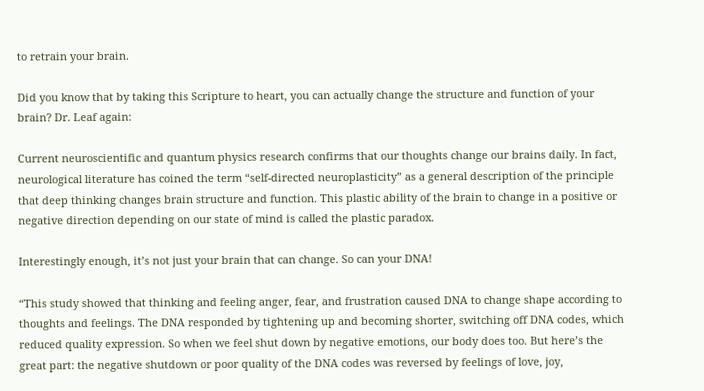to retrain your brain.

Did you know that by taking this Scripture to heart, you can actually change the structure and function of your brain? Dr. Leaf again:

Current neuroscientific and quantum physics research confirms that our thoughts change our brains daily. In fact, neurological literature has coined the term “self-directed neuroplasticity” as a general description of the principle that deep thinking changes brain structure and function. This plastic ability of the brain to change in a positive or negative direction depending on our state of mind is called the plastic paradox.

Interestingly enough, it’s not just your brain that can change. So can your DNA!

“This study showed that thinking and feeling anger, fear, and frustration caused DNA to change shape according to thoughts and feelings. The DNA responded by tightening up and becoming shorter, switching off DNA codes, which reduced quality expression. So when we feel shut down by negative emotions, our body does too. But here’s the great part: the negative shutdown or poor quality of the DNA codes was reversed by feelings of love, joy,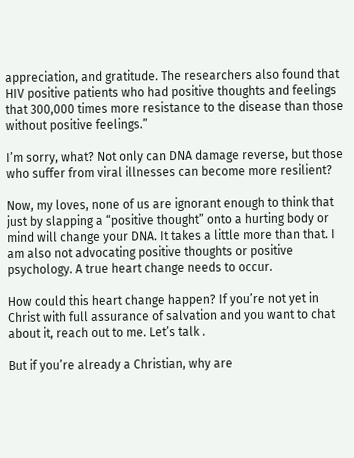appreciation, and gratitude. The researchers also found that HIV positive patients who had positive thoughts and feelings that 300,000 times more resistance to the disease than those without positive feelings.”

I’m sorry, what? Not only can DNA damage reverse, but those who suffer from viral illnesses can become more resilient?

Now, my loves, none of us are ignorant enough to think that just by slapping a “positive thought” onto a hurting body or mind will change your DNA. It takes a little more than that. I am also not advocating positive thoughts or positive psychology. A true heart change needs to occur.

How could this heart change happen? If you’re not yet in Christ with full assurance of salvation and you want to chat about it, reach out to me. Let’s talk .

But if you’re already a Christian, why are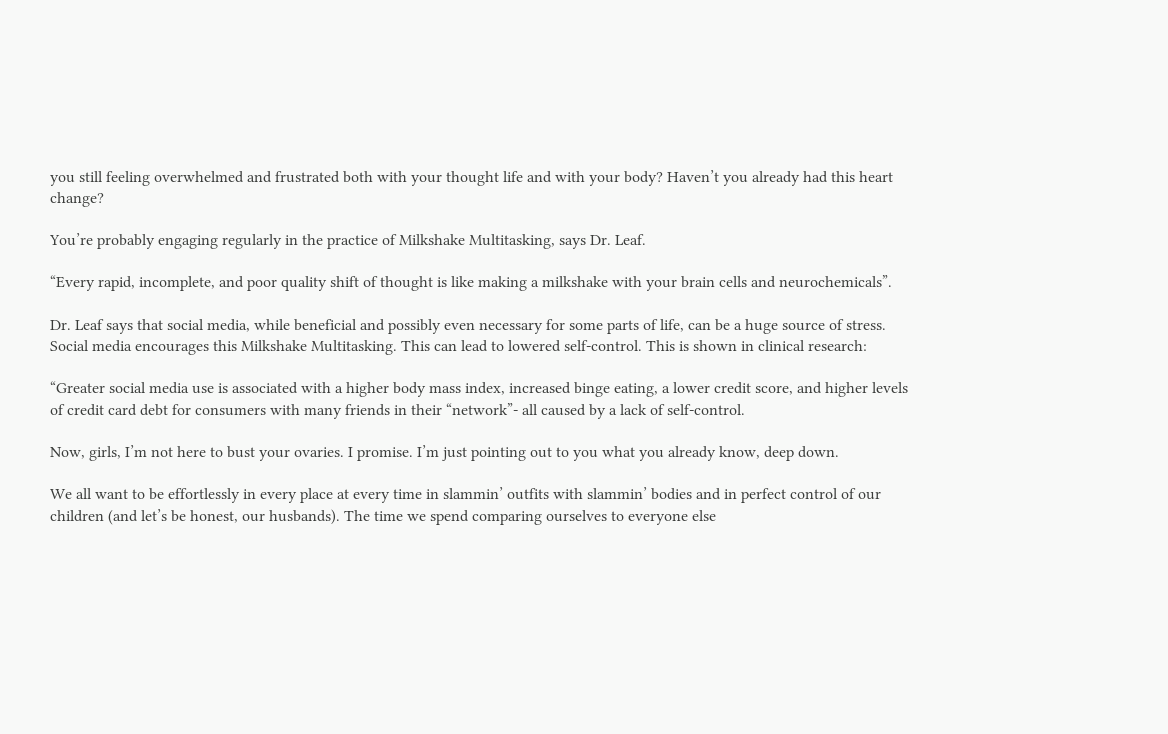you still feeling overwhelmed and frustrated both with your thought life and with your body? Haven’t you already had this heart change?

You’re probably engaging regularly in the practice of Milkshake Multitasking, says Dr. Leaf.

“Every rapid, incomplete, and poor quality shift of thought is like making a milkshake with your brain cells and neurochemicals”.

Dr. Leaf says that social media, while beneficial and possibly even necessary for some parts of life, can be a huge source of stress. Social media encourages this Milkshake Multitasking. This can lead to lowered self-control. This is shown in clinical research:

“Greater social media use is associated with a higher body mass index, increased binge eating, a lower credit score, and higher levels of credit card debt for consumers with many friends in their “network”- all caused by a lack of self-control.

Now, girls, I’m not here to bust your ovaries. I promise. I’m just pointing out to you what you already know, deep down.

We all want to be effortlessly in every place at every time in slammin’ outfits with slammin’ bodies and in perfect control of our children (and let’s be honest, our husbands). The time we spend comparing ourselves to everyone else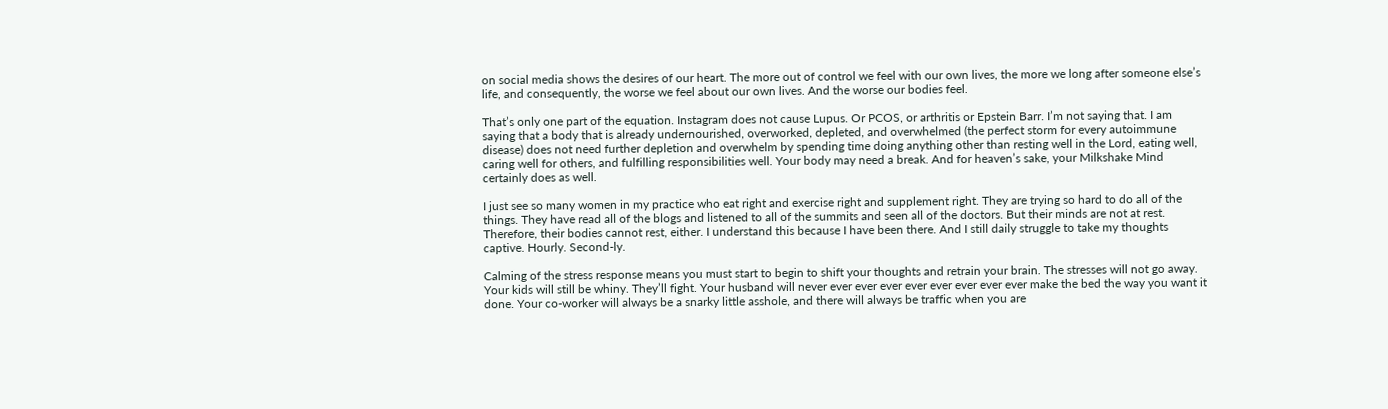on social media shows the desires of our heart. The more out of control we feel with our own lives, the more we long after someone else’s life, and consequently, the worse we feel about our own lives. And the worse our bodies feel.

That’s only one part of the equation. Instagram does not cause Lupus. Or PCOS, or arthritis or Epstein Barr. I’m not saying that. I am saying that a body that is already undernourished, overworked, depleted, and overwhelmed (the perfect storm for every autoimmune disease) does not need further depletion and overwhelm by spending time doing anything other than resting well in the Lord, eating well, caring well for others, and fulfilling responsibilities well. Your body may need a break. And for heaven’s sake, your Milkshake Mind certainly does as well.

I just see so many women in my practice who eat right and exercise right and supplement right. They are trying so hard to do all of the things. They have read all of the blogs and listened to all of the summits and seen all of the doctors. But their minds are not at rest. Therefore, their bodies cannot rest, either. I understand this because I have been there. And I still daily struggle to take my thoughts captive. Hourly. Second-ly.

Calming of the stress response means you must start to begin to shift your thoughts and retrain your brain. The stresses will not go away. Your kids will still be whiny. They’ll fight. Your husband will never ever ever ever ever ever ever ever ever make the bed the way you want it done. Your co-worker will always be a snarky little asshole, and there will always be traffic when you are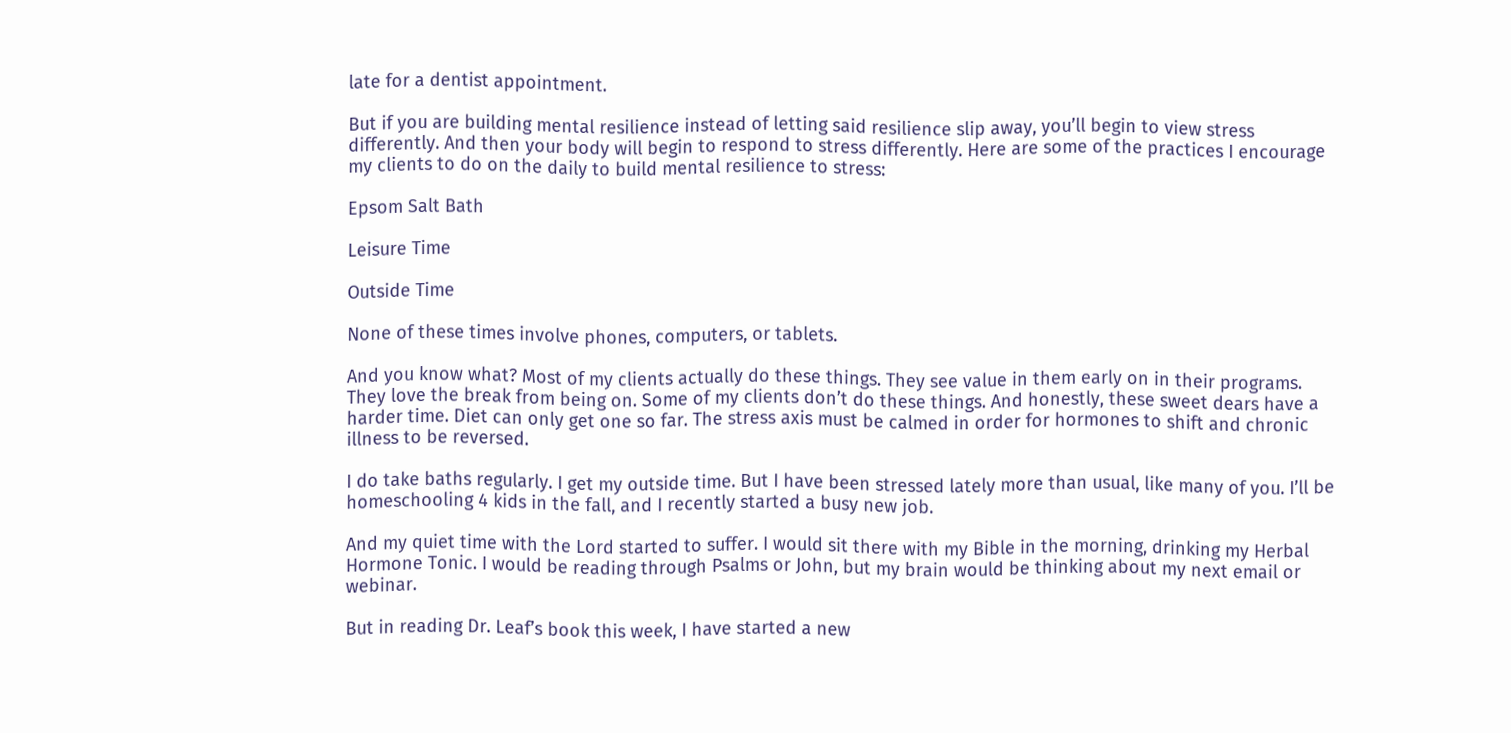late for a dentist appointment.

But if you are building mental resilience instead of letting said resilience slip away, you’ll begin to view stress differently. And then your body will begin to respond to stress differently. Here are some of the practices I encourage my clients to do on the daily to build mental resilience to stress:

Epsom Salt Bath

Leisure Time

Outside Time

None of these times involve phones, computers, or tablets.

And you know what? Most of my clients actually do these things. They see value in them early on in their programs. They love the break from being on. Some of my clients don’t do these things. And honestly, these sweet dears have a harder time. Diet can only get one so far. The stress axis must be calmed in order for hormones to shift and chronic illness to be reversed.

I do take baths regularly. I get my outside time. But I have been stressed lately more than usual, like many of you. I’ll be homeschooling 4 kids in the fall, and I recently started a busy new job.

And my quiet time with the Lord started to suffer. I would sit there with my Bible in the morning, drinking my Herbal Hormone Tonic. I would be reading through Psalms or John, but my brain would be thinking about my next email or webinar.

But in reading Dr. Leaf’s book this week, I have started a new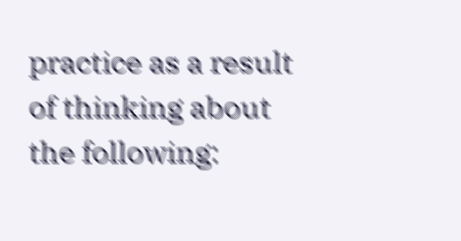practice as a result of thinking about the following: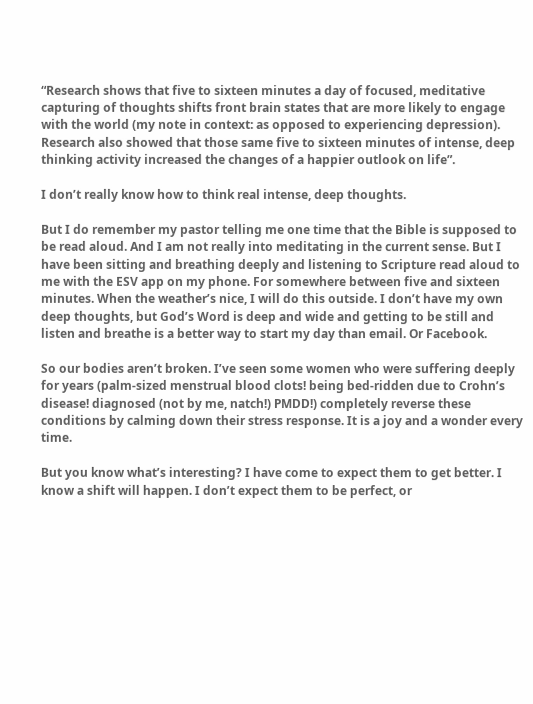“Research shows that five to sixteen minutes a day of focused, meditative capturing of thoughts shifts front brain states that are more likely to engage with the world (my note in context: as opposed to experiencing depression). Research also showed that those same five to sixteen minutes of intense, deep thinking activity increased the changes of a happier outlook on life”.

I don’t really know how to think real intense, deep thoughts.

But I do remember my pastor telling me one time that the Bible is supposed to be read aloud. And I am not really into meditating in the current sense. But I have been sitting and breathing deeply and listening to Scripture read aloud to me with the ESV app on my phone. For somewhere between five and sixteen minutes. When the weather’s nice, I will do this outside. I don’t have my own deep thoughts, but God’s Word is deep and wide and getting to be still and listen and breathe is a better way to start my day than email. Or Facebook.

So our bodies aren’t broken. I’ve seen some women who were suffering deeply for years (palm-sized menstrual blood clots! being bed-ridden due to Crohn’s disease! diagnosed (not by me, natch!) PMDD!) completely reverse these conditions by calming down their stress response. It is a joy and a wonder every time.

But you know what’s interesting? I have come to expect them to get better. I know a shift will happen. I don’t expect them to be perfect, or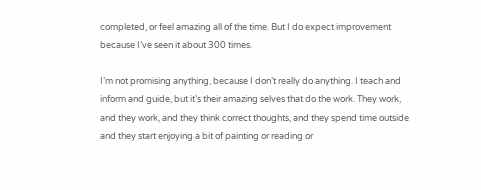completed, or feel amazing all of the time. But I do expect improvement because I’ve seen it about 300 times.

I’m not promising anything, because I don’t really do anything. I teach and inform and guide, but it’s their amazing selves that do the work. They work, and they work, and they think correct thoughts, and they spend time outside and they start enjoying a bit of painting or reading or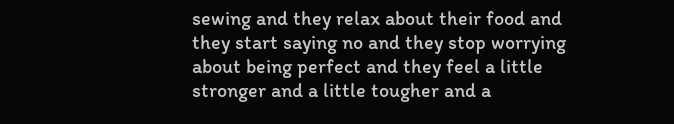sewing and they relax about their food and they start saying no and they stop worrying about being perfect and they feel a little stronger and a little tougher and a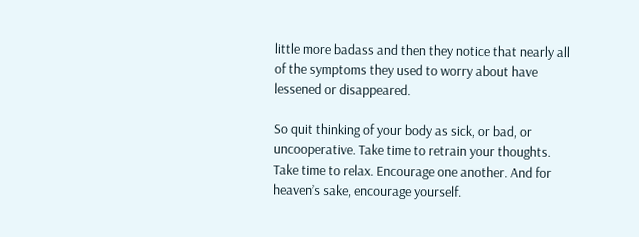little more badass and then they notice that nearly all of the symptoms they used to worry about have lessened or disappeared.

So quit thinking of your body as sick, or bad, or uncooperative. Take time to retrain your thoughts. Take time to relax. Encourage one another. And for heaven’s sake, encourage yourself.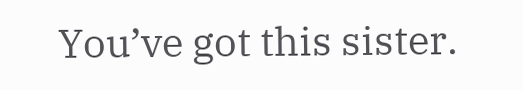You’ve got this sister.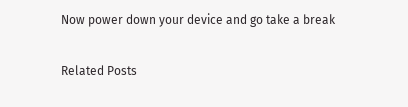Now power down your device and go take a break

Related Posts